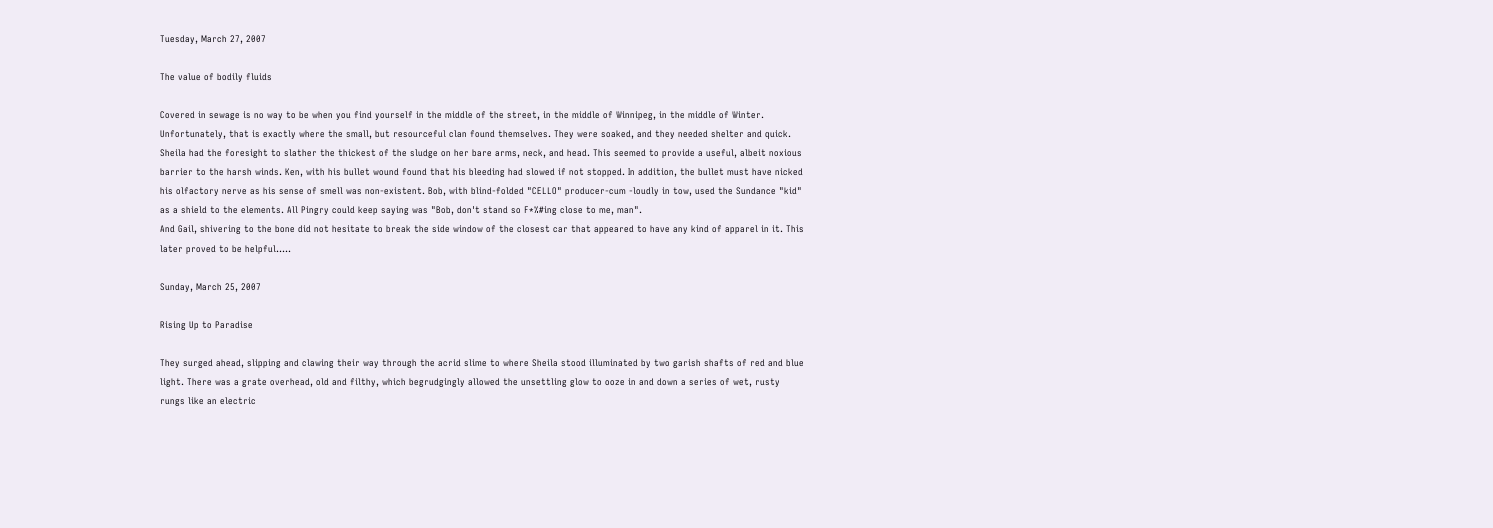Tuesday, March 27, 2007

The value of bodily fluids

Covered in sewage is no way to be when you find yourself in the middle of the street, in the middle of Winnipeg, in the middle of Winter. Unfortunately, that is exactly where the small, but resourceful clan found themselves. They were soaked, and they needed shelter and quick. Sheila had the foresight to slather the thickest of the sludge on her bare arms, neck, and head. This seemed to provide a useful, albeit noxious barrier to the harsh winds. Ken, with his bullet wound found that his bleeding had slowed if not stopped. In addition, the bullet must have nicked his olfactory nerve as his sense of smell was non-existent. Bob, with blind-folded "CELLO" producer-cum -loudly in tow, used the Sundance "kid" as a shield to the elements. All Pingry could keep saying was "Bob, don't stand so F*%#ing close to me, man".
And Gail, shivering to the bone did not hesitate to break the side window of the closest car that appeared to have any kind of apparel in it. This later proved to be helpful.....

Sunday, March 25, 2007

Rising Up to Paradise

They surged ahead, slipping and clawing their way through the acrid slime to where Sheila stood illuminated by two garish shafts of red and blue light. There was a grate overhead, old and filthy, which begrudgingly allowed the unsettling glow to ooze in and down a series of wet, rusty rungs like an electric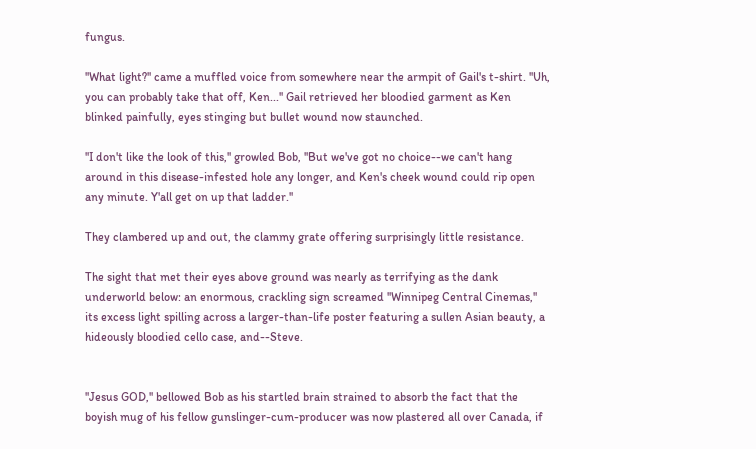fungus.

''What light?'' came a muffled voice from somewhere near the armpit of Gail's t-shirt. ''Uh, you can probably take that off, Ken...'' Gail retrieved her bloodied garment as Ken blinked painfully, eyes stinging but bullet wound now staunched.

''I don't like the look of this,'' growled Bob, ''But we've got no choice--we can't hang around in this disease-infested hole any longer, and Ken's cheek wound could rip open any minute. Y'all get on up that ladder.''

They clambered up and out, the clammy grate offering surprisingly little resistance.

The sight that met their eyes above ground was nearly as terrifying as the dank underworld below: an enormous, crackling sign screamed ''Winnipeg Central Cinemas,'' its excess light spilling across a larger-than-life poster featuring a sullen Asian beauty, a hideously bloodied cello case, and--Steve.


''Jesus GOD,'' bellowed Bob as his startled brain strained to absorb the fact that the boyish mug of his fellow gunslinger-cum-producer was now plastered all over Canada, if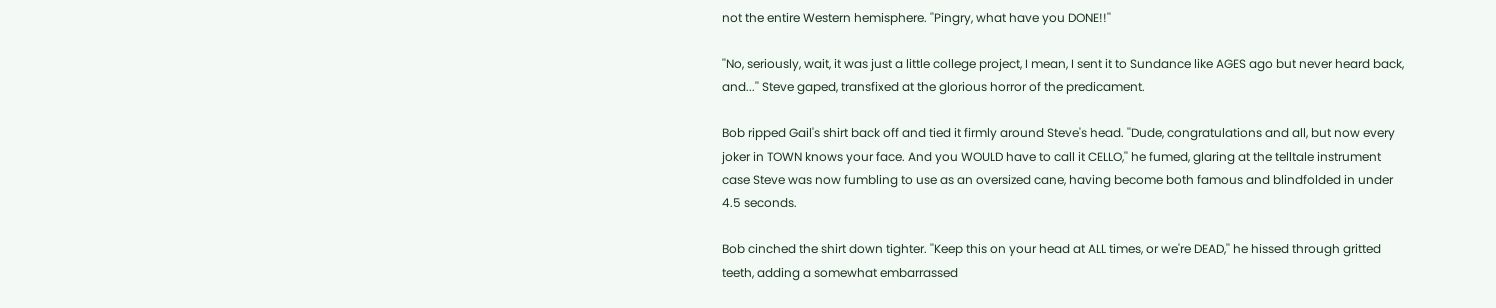not the entire Western hemisphere. ''Pingry, what have you DONE!!''

''No, seriously, wait, it was just a little college project, I mean, I sent it to Sundance like AGES ago but never heard back, and...'' Steve gaped, transfixed at the glorious horror of the predicament.

Bob ripped Gail's shirt back off and tied it firmly around Steve's head. ''Dude, congratulations and all, but now every joker in TOWN knows your face. And you WOULD have to call it CELLO,'' he fumed, glaring at the telltale instrument case Steve was now fumbling to use as an oversized cane, having become both famous and blindfolded in under 4.5 seconds.

Bob cinched the shirt down tighter. ''Keep this on your head at ALL times, or we're DEAD,'' he hissed through gritted teeth, adding a somewhat embarrassed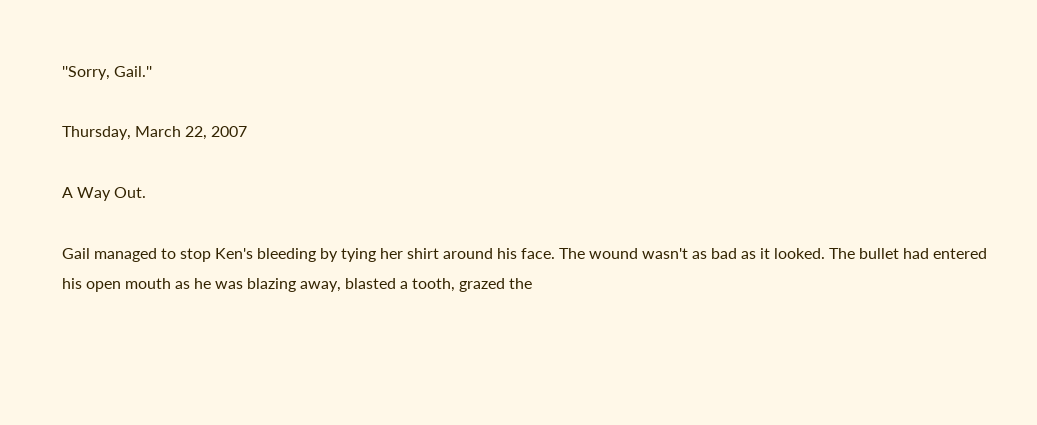''Sorry, Gail.''

Thursday, March 22, 2007

A Way Out.

Gail managed to stop Ken's bleeding by tying her shirt around his face. The wound wasn't as bad as it looked. The bullet had entered his open mouth as he was blazing away, blasted a tooth, grazed the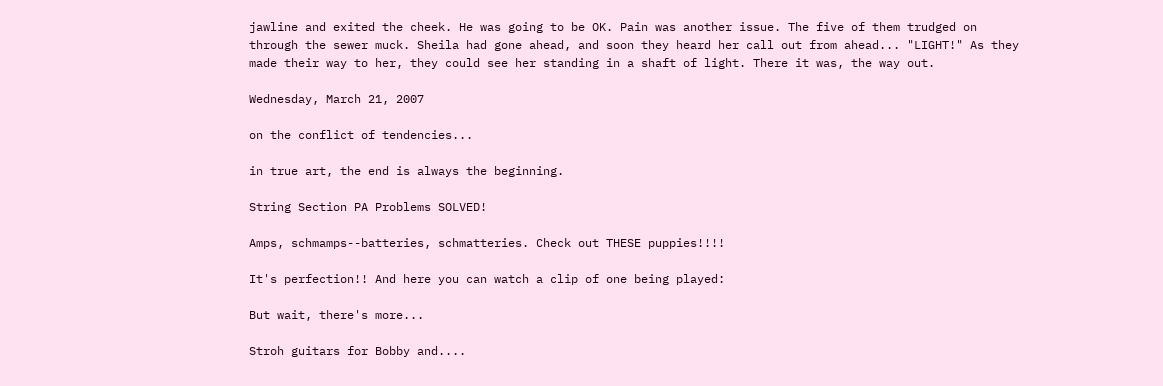jawline and exited the cheek. He was going to be OK. Pain was another issue. The five of them trudged on through the sewer muck. Sheila had gone ahead, and soon they heard her call out from ahead... "LIGHT!" As they made their way to her, they could see her standing in a shaft of light. There it was, the way out.

Wednesday, March 21, 2007

on the conflict of tendencies...

in true art, the end is always the beginning.

String Section PA Problems SOLVED!

Amps, schmamps--batteries, schmatteries. Check out THESE puppies!!!!

It's perfection!! And here you can watch a clip of one being played:

But wait, there's more...

Stroh guitars for Bobby and....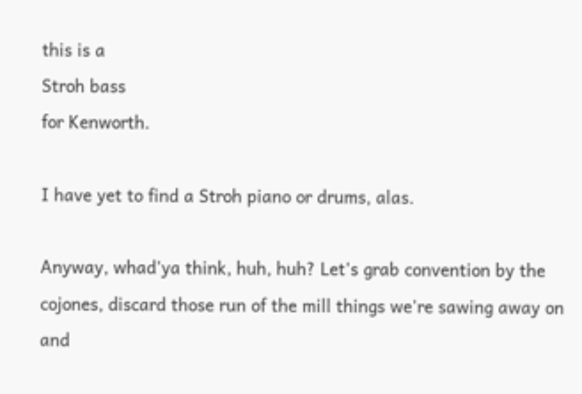this is a
Stroh bass
for Kenworth.

I have yet to find a Stroh piano or drums, alas.

Anyway, whad'ya think, huh, huh? Let's grab convention by the cojones, discard those run of the mill things we're sawing away on and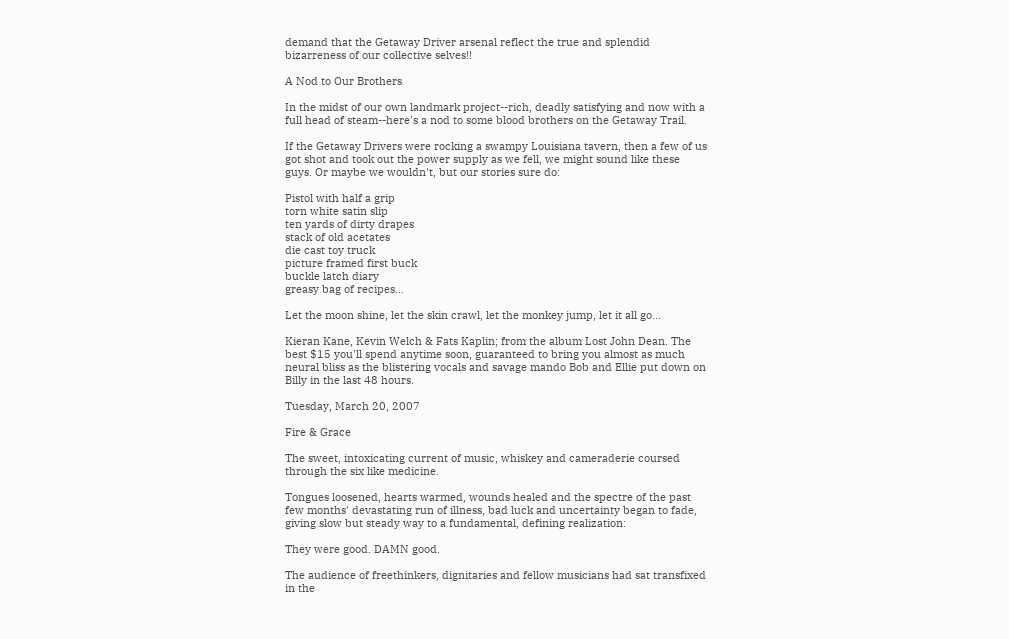demand that the Getaway Driver arsenal reflect the true and splendid bizarreness of our collective selves!!

A Nod to Our Brothers

In the midst of our own landmark project--rich, deadly satisfying and now with a full head of steam--here's a nod to some blood brothers on the Getaway Trail.

If the Getaway Drivers were rocking a swampy Louisiana tavern, then a few of us got shot and took out the power supply as we fell, we might sound like these guys. Or maybe we wouldn't, but our stories sure do:

Pistol with half a grip
torn white satin slip
ten yards of dirty drapes
stack of old acetates
die cast toy truck
picture framed first buck
buckle latch diary
greasy bag of recipes...

Let the moon shine, let the skin crawl, let the monkey jump, let it all go...

Kieran Kane, Kevin Welch & Fats Kaplin; from the album Lost John Dean. The best $15 you'll spend anytime soon, guaranteed to bring you almost as much neural bliss as the blistering vocals and savage mando Bob and Ellie put down on Billy in the last 48 hours.

Tuesday, March 20, 2007

Fire & Grace

The sweet, intoxicating current of music, whiskey and cameraderie coursed through the six like medicine.

Tongues loosened, hearts warmed, wounds healed and the spectre of the past few months' devastating run of illness, bad luck and uncertainty began to fade, giving slow but steady way to a fundamental, defining realization:

They were good. DAMN good.

The audience of freethinkers, dignitaries and fellow musicians had sat transfixed in the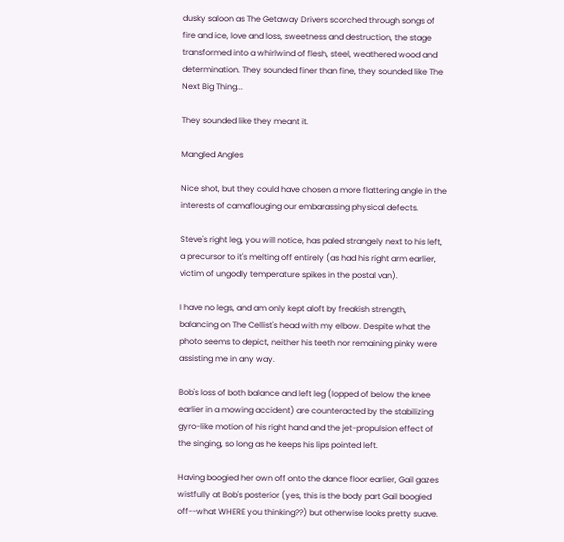dusky saloon as The Getaway Drivers scorched through songs of fire and ice, love and loss, sweetness and destruction, the stage transformed into a whirlwind of flesh, steel, weathered wood and determination. They sounded finer than fine, they sounded like The Next Big Thing...

They sounded like they meant it.

Mangled Angles

Nice shot, but they could have chosen a more flattering angle in the interests of camaflouging our embarassing physical defects.

Steve's right leg, you will notice, has paled strangely next to his left, a precursor to it's melting off entirely (as had his right arm earlier, victim of ungodly temperature spikes in the postal van).

I have no legs, and am only kept aloft by freakish strength, balancing on The Cellist's head with my elbow. Despite what the photo seems to depict, neither his teeth nor remaining pinky were assisting me in any way.

Bob's loss of both balance and left leg (lopped of below the knee earlier in a mowing accident) are counteracted by the stabilizing gyro-like motion of his right hand and the jet-propulsion effect of the singing, so long as he keeps his lips pointed left.

Having boogied her own off onto the dance floor earlier, Gail gazes wistfully at Bob's posterior (yes, this is the body part Gail boogied off--what WHERE you thinking??) but otherwise looks pretty suave.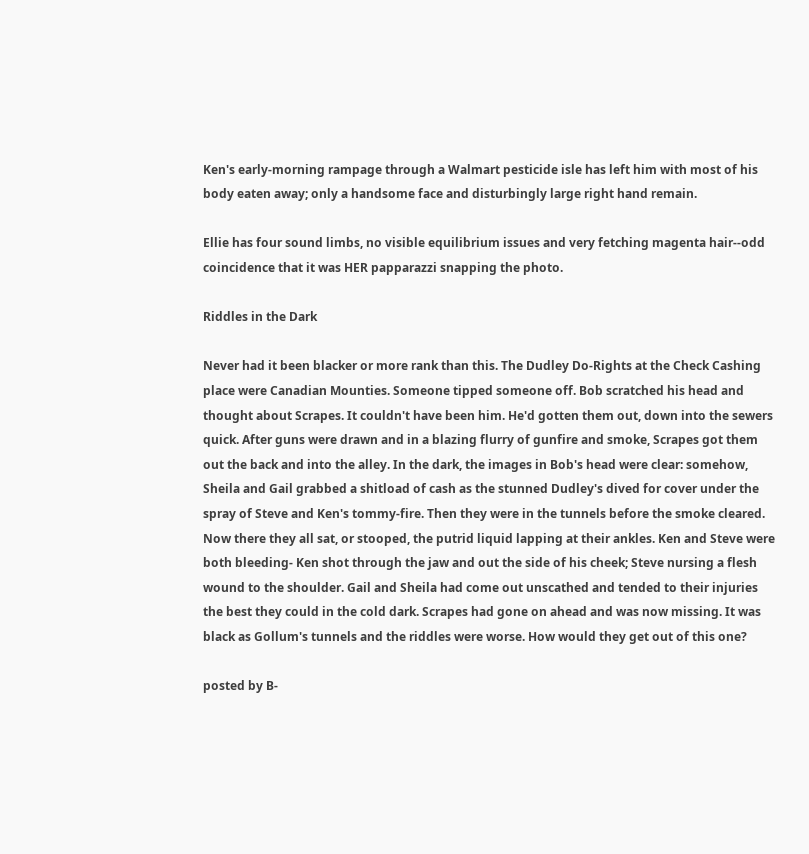Ken's early-morning rampage through a Walmart pesticide isle has left him with most of his body eaten away; only a handsome face and disturbingly large right hand remain.

Ellie has four sound limbs, no visible equilibrium issues and very fetching magenta hair--odd coincidence that it was HER papparazzi snapping the photo.

Riddles in the Dark

Never had it been blacker or more rank than this. The Dudley Do-Rights at the Check Cashing place were Canadian Mounties. Someone tipped someone off. Bob scratched his head and thought about Scrapes. It couldn't have been him. He'd gotten them out, down into the sewers quick. After guns were drawn and in a blazing flurry of gunfire and smoke, Scrapes got them out the back and into the alley. In the dark, the images in Bob's head were clear: somehow, Sheila and Gail grabbed a shitload of cash as the stunned Dudley's dived for cover under the spray of Steve and Ken's tommy-fire. Then they were in the tunnels before the smoke cleared. Now there they all sat, or stooped, the putrid liquid lapping at their ankles. Ken and Steve were both bleeding- Ken shot through the jaw and out the side of his cheek; Steve nursing a flesh wound to the shoulder. Gail and Sheila had come out unscathed and tended to their injuries the best they could in the cold dark. Scrapes had gone on ahead and was now missing. It was black as Gollum's tunnels and the riddles were worse. How would they get out of this one?

posted by B-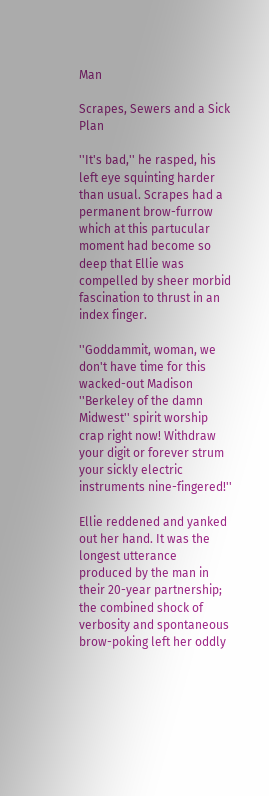Man

Scrapes, Sewers and a Sick Plan

''It's bad,'' he rasped, his left eye squinting harder than usual. Scrapes had a permanent brow-furrow which at this partucular moment had become so deep that Ellie was compelled by sheer morbid fascination to thrust in an index finger.

''Goddammit, woman, we don't have time for this wacked-out Madison ''Berkeley of the damn Midwest'' spirit worship crap right now! Withdraw your digit or forever strum your sickly electric instruments nine-fingered!''

Ellie reddened and yanked out her hand. It was the longest utterance produced by the man in their 20-year partnership; the combined shock of verbosity and spontaneous brow-poking left her oddly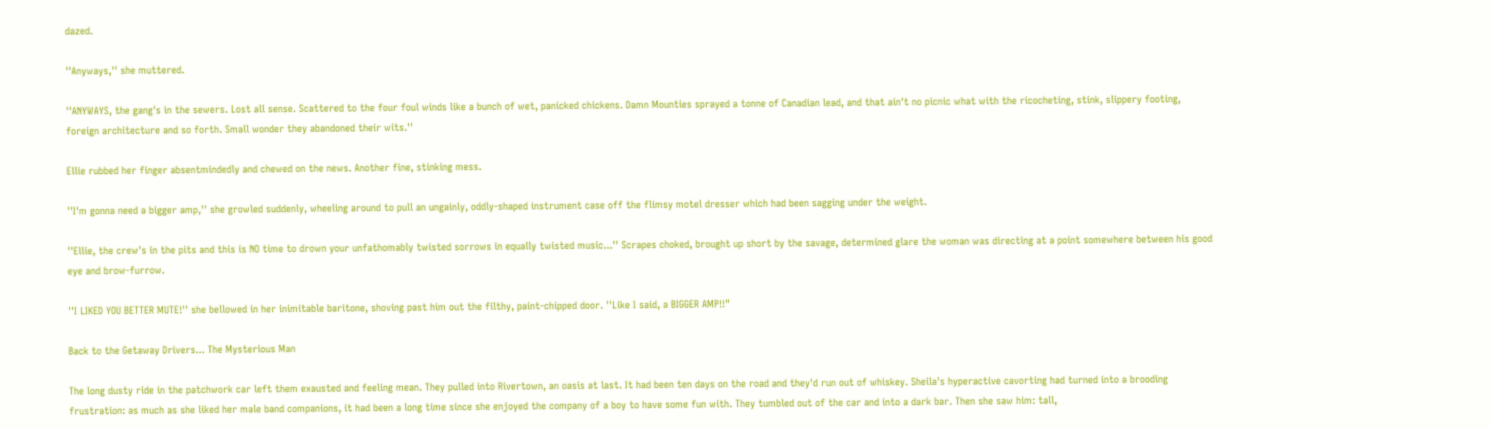dazed.

''Anyways,'' she muttered.

''ANYWAYS, the gang's in the sewers. Lost all sense. Scattered to the four foul winds like a bunch of wet, panicked chickens. Damn Mounties sprayed a tonne of Canadian lead, and that ain't no picnic what with the ricocheting, stink, slippery footing, foreign architecture and so forth. Small wonder they abandoned their wits.''

Ellie rubbed her finger absentmindedly and chewed on the news. Another fine, stinking mess.

''I'm gonna need a bigger amp,'' she growled suddenly, wheeling around to pull an ungainly, oddly-shaped instrument case off the flimsy motel dresser which had been sagging under the weight.

''Ellie, the crew's in the pits and this is NO time to drown your unfathomably twisted sorrows in equally twisted music...'' Scrapes choked, brought up short by the savage, determined glare the woman was directing at a point somewhere between his good eye and brow-furrow.

''I LIKED YOU BETTER MUTE!'' she bellowed in her inimitable baritone, shoving past him out the filthy, paint-chipped door. ''Like I said, a BIGGER AMP!!"

Back to the Getaway Drivers... The Mysterious Man

The long dusty ride in the patchwork car left them exausted and feeling mean. They pulled into Rivertown, an oasis at last. It had been ten days on the road and they'd run out of whiskey. Sheila's hyperactive cavorting had turned into a brooding frustration: as much as she liked her male band companions, it had been a long time since she enjoyed the company of a boy to have some fun with. They tumbled out of the car and into a dark bar. Then she saw him: tall,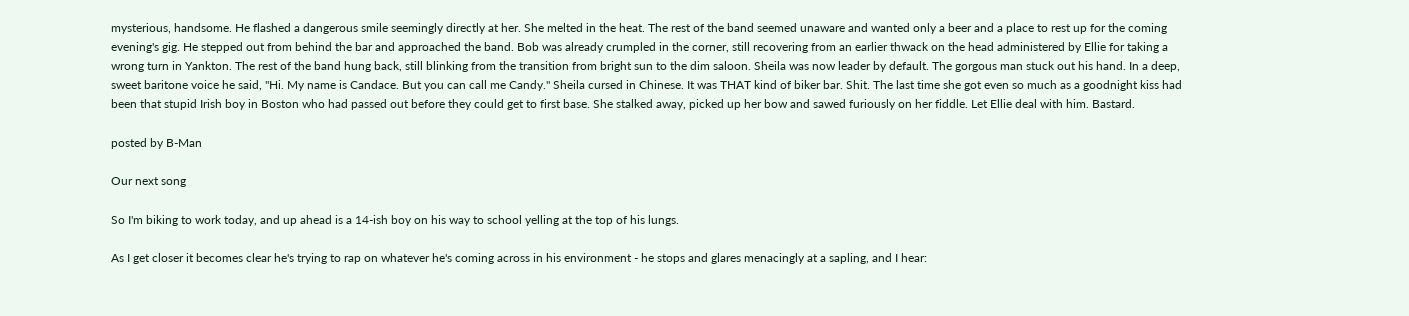mysterious, handsome. He flashed a dangerous smile seemingly directly at her. She melted in the heat. The rest of the band seemed unaware and wanted only a beer and a place to rest up for the coming evening's gig. He stepped out from behind the bar and approached the band. Bob was already crumpled in the corner, still recovering from an earlier thwack on the head administered by Ellie for taking a wrong turn in Yankton. The rest of the band hung back, still blinking from the transition from bright sun to the dim saloon. Sheila was now leader by default. The gorgous man stuck out his hand. In a deep, sweet baritone voice he said, "Hi. My name is Candace. But you can call me Candy." Sheila cursed in Chinese. It was THAT kind of biker bar. Shit. The last time she got even so much as a goodnight kiss had been that stupid Irish boy in Boston who had passed out before they could get to first base. She stalked away, picked up her bow and sawed furiously on her fiddle. Let Ellie deal with him. Bastard.

posted by B-Man

Our next song

So I'm biking to work today, and up ahead is a 14-ish boy on his way to school yelling at the top of his lungs.

As I get closer it becomes clear he's trying to rap on whatever he's coming across in his environment - he stops and glares menacingly at a sapling, and I hear: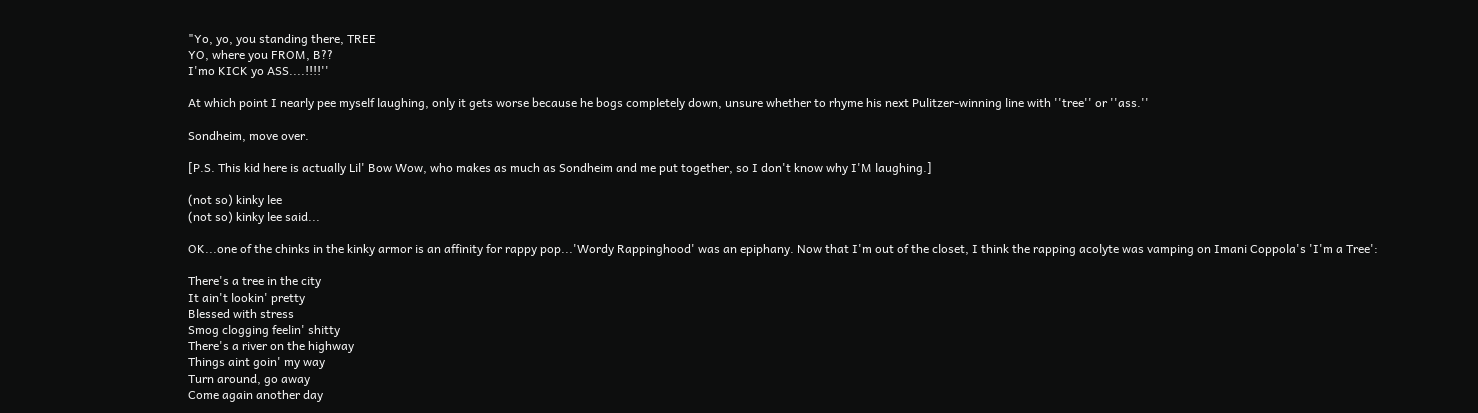"Yo, yo, you standing there, TREE
YO, where you FROM, B??
I'mo KICK yo ASS....!!!!''

At which point I nearly pee myself laughing, only it gets worse because he bogs completely down, unsure whether to rhyme his next Pulitzer-winning line with ''tree'' or ''ass.''

Sondheim, move over.

[P.S. This kid here is actually Lil' Bow Wow, who makes as much as Sondheim and me put together, so I don't know why I'M laughing.]

(not so) kinky lee
(not so) kinky lee said...

OK...one of the chinks in the kinky armor is an affinity for rappy pop...'Wordy Rappinghood' was an epiphany. Now that I'm out of the closet, I think the rapping acolyte was vamping on Imani Coppola's 'I'm a Tree':

There's a tree in the city
It ain't lookin' pretty
Blessed with stress
Smog clogging feelin' shitty
There's a river on the highway
Things aint goin' my way
Turn around, go away
Come again another day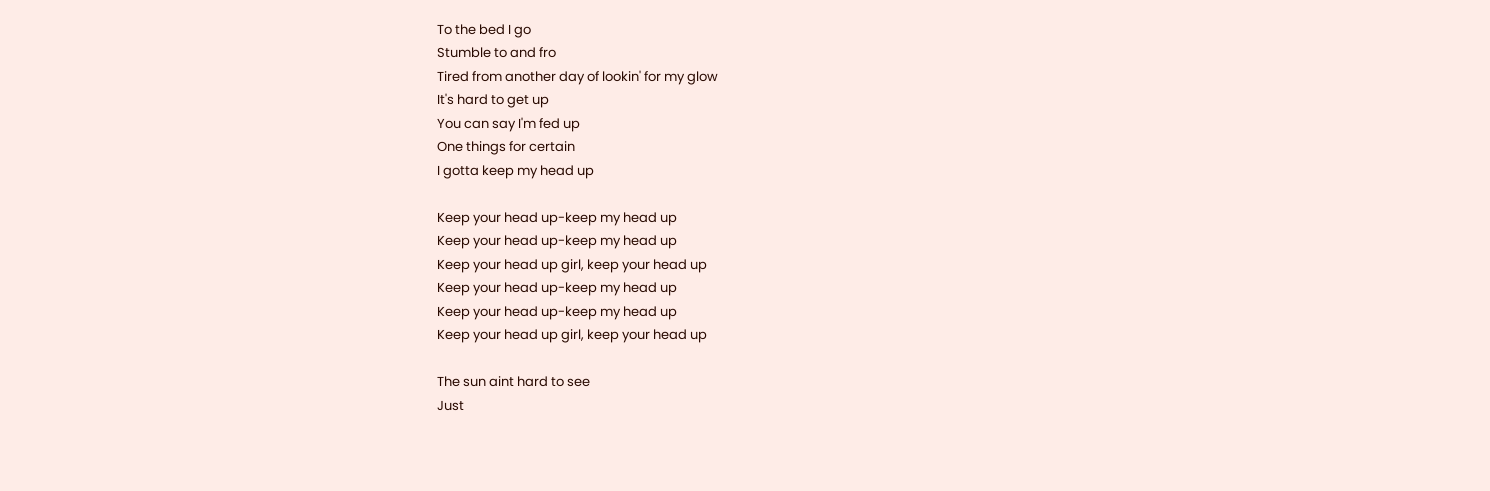To the bed I go
Stumble to and fro
Tired from another day of lookin' for my glow
It's hard to get up
You can say I'm fed up
One things for certain
I gotta keep my head up

Keep your head up-keep my head up
Keep your head up-keep my head up
Keep your head up girl, keep your head up
Keep your head up-keep my head up
Keep your head up-keep my head up
Keep your head up girl, keep your head up

The sun aint hard to see
Just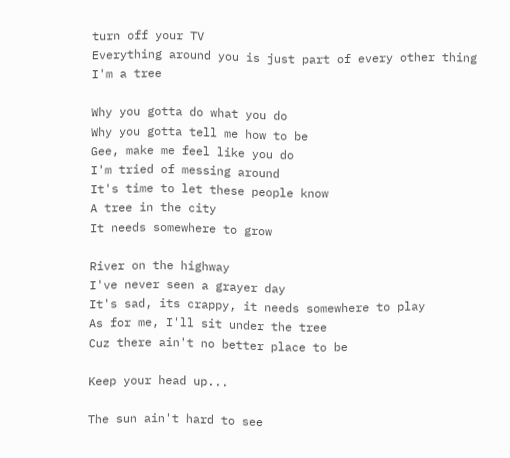turn off your TV
Everything around you is just part of every other thing
I'm a tree

Why you gotta do what you do
Why you gotta tell me how to be
Gee, make me feel like you do
I'm tried of messing around
It's time to let these people know
A tree in the city
It needs somewhere to grow

River on the highway
I've never seen a grayer day
It's sad, its crappy, it needs somewhere to play
As for me, I'll sit under the tree
Cuz there ain't no better place to be

Keep your head up...

The sun ain't hard to see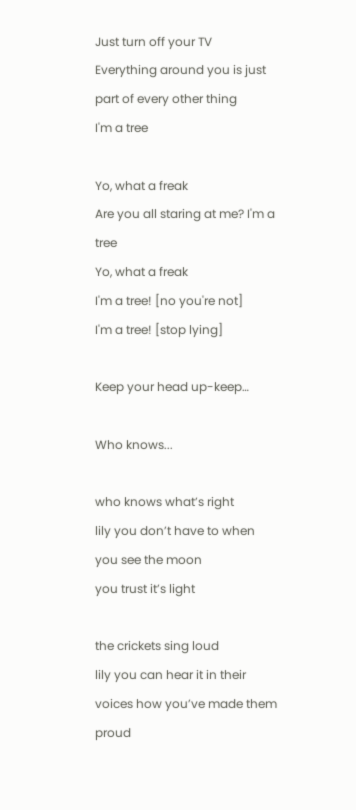Just turn off your TV
Everything around you is just part of every other thing
I'm a tree

Yo, what a freak
Are you all staring at me? I'm a tree
Yo, what a freak
I'm a tree! [no you're not]
I'm a tree! [stop lying]

Keep your head up-keep…

Who knows...

who knows what’s right
lily you don’t have to when you see the moon
you trust it’s light

the crickets sing loud
lily you can hear it in their voices how you’ve made them proud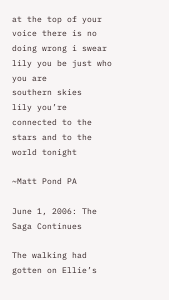at the top of your voice there is no doing wrong i swear
lily you be just who you are
southern skies
lily you’re connected to the stars and to the world tonight

~Matt Pond PA

June 1, 2006: The Saga Continues

The walking had gotten on Ellie’s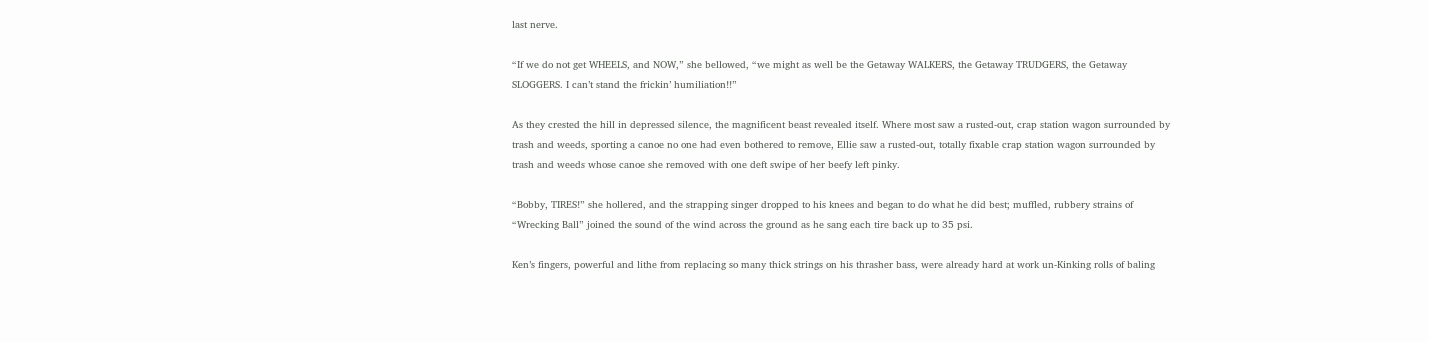last nerve.

“If we do not get WHEELS, and NOW,” she bellowed, “we might as well be the Getaway WALKERS, the Getaway TRUDGERS, the Getaway SLOGGERS. I can’t stand the frickin’ humiliation!!”

As they crested the hill in depressed silence, the magnificent beast revealed itself. Where most saw a rusted-out, crap station wagon surrounded by trash and weeds, sporting a canoe no one had even bothered to remove, Ellie saw a rusted-out, totally fixable crap station wagon surrounded by trash and weeds whose canoe she removed with one deft swipe of her beefy left pinky.

“Bobby, TIRES!” she hollered, and the strapping singer dropped to his knees and began to do what he did best; muffled, rubbery strains of “Wrecking Ball” joined the sound of the wind across the ground as he sang each tire back up to 35 psi.

Ken’s fingers, powerful and lithe from replacing so many thick strings on his thrasher bass, were already hard at work un-Kinking rolls of baling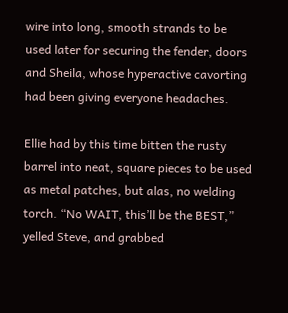wire into long, smooth strands to be used later for securing the fender, doors and Sheila, whose hyperactive cavorting had been giving everyone headaches.

Ellie had by this time bitten the rusty barrel into neat, square pieces to be used as metal patches, but alas, no welding torch. “No WAIT, this’ll be the BEST,” yelled Steve, and grabbed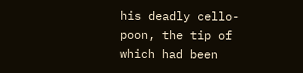his deadly cello-poon, the tip of which had been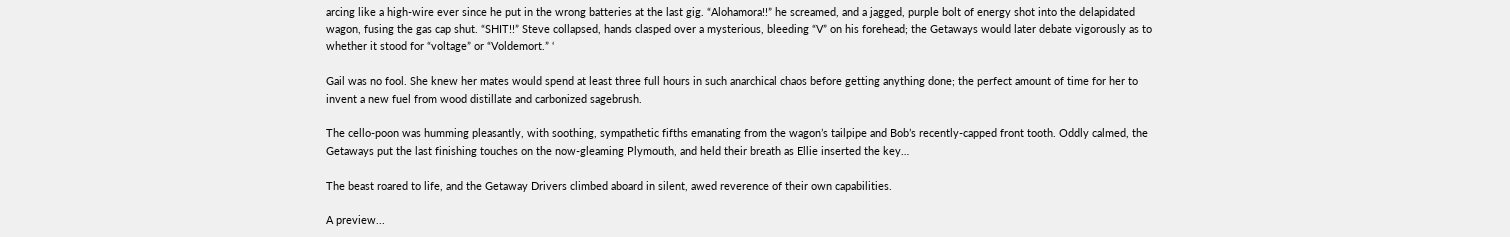arcing like a high-wire ever since he put in the wrong batteries at the last gig. “Alohamora!!” he screamed, and a jagged, purple bolt of energy shot into the delapidated wagon, fusing the gas cap shut. “SHIT!!” Steve collapsed, hands clasped over a mysterious, bleeding “V” on his forehead; the Getaways would later debate vigorously as to whether it stood for “voltage” or “Voldemort.” ‘

Gail was no fool. She knew her mates would spend at least three full hours in such anarchical chaos before getting anything done; the perfect amount of time for her to invent a new fuel from wood distillate and carbonized sagebrush.

The cello-poon was humming pleasantly, with soothing, sympathetic fifths emanating from the wagon’s tailpipe and Bob’s recently-capped front tooth. Oddly calmed, the Getaways put the last finishing touches on the now-gleaming Plymouth, and held their breath as Ellie inserted the key…

The beast roared to life, and the Getaway Drivers climbed aboard in silent, awed reverence of their own capabilities.

A preview...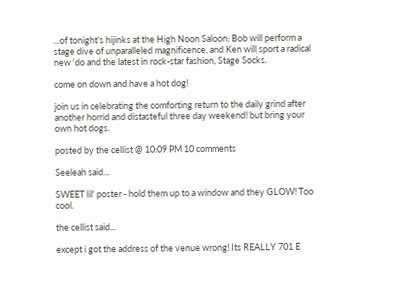...of tonight's hijinks at the High Noon Saloon: Bob will perform a stage dive of unparalleled magnificence, and Ken will sport a radical new 'do and the latest in rock-star fashion, Stage Socks.

come on down and have a hot dog!

join us in celebrating the comforting return to the daily grind after another horrid and distasteful three day weekend! but bring your own hot dogs.

posted by the cellist @ 10:09 PM 10 comments

Seeleah said...

SWEET lil' poster - hold them up to a window and they GLOW! Too cool.

the cellist said...

except i got the address of the venue wrong! Its REALLY 701 E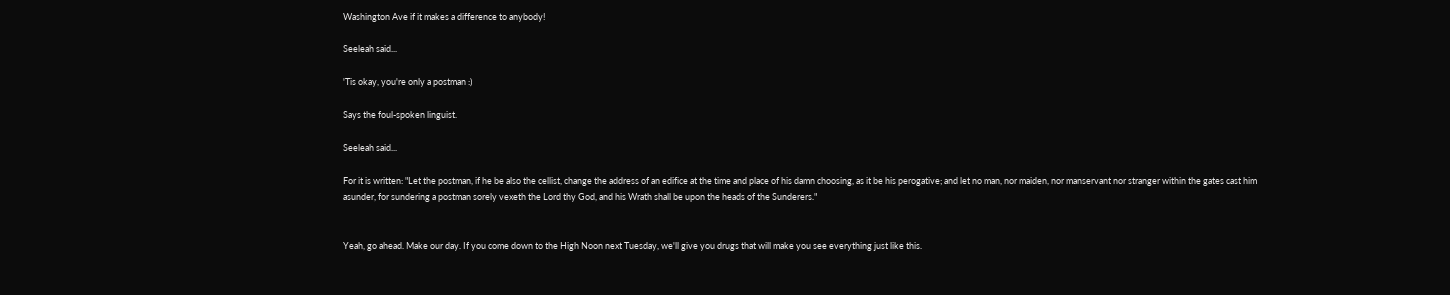Washington Ave if it makes a difference to anybody!

Seeleah said...

'Tis okay, you're only a postman :)

Says the foul-spoken linguist.

Seeleah said...

For it is written: "Let the postman, if he be also the cellist, change the address of an edifice at the time and place of his damn choosing, as it be his perogative; and let no man, nor maiden, nor manservant nor stranger within the gates cast him asunder, for sundering a postman sorely vexeth the Lord thy God, and his Wrath shall be upon the heads of the Sunderers."


Yeah, go ahead. Make our day. If you come down to the High Noon next Tuesday, we'll give you drugs that will make you see everything just like this.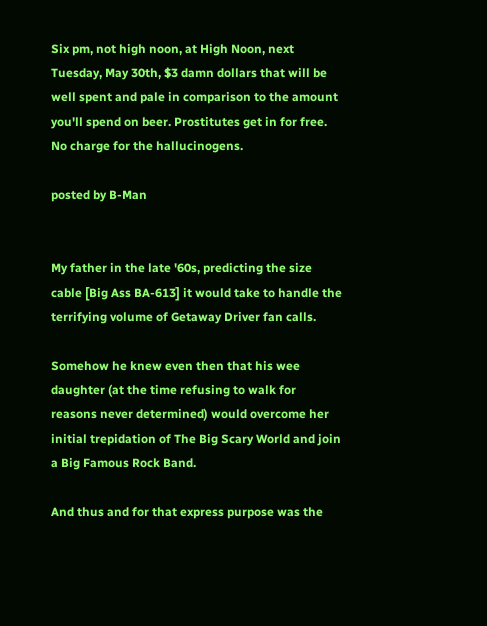Six pm, not high noon, at High Noon, next Tuesday, May 30th, $3 damn dollars that will be well spent and pale in comparison to the amount you'll spend on beer. Prostitutes get in for free. No charge for the hallucinogens.

posted by B-Man


My father in the late '60s, predicting the size cable [Big Ass BA-613] it would take to handle the terrifying volume of Getaway Driver fan calls.

Somehow he knew even then that his wee daughter (at the time refusing to walk for reasons never determined) would overcome her initial trepidation of The Big Scary World and join a Big Famous Rock Band.

And thus and for that express purpose was the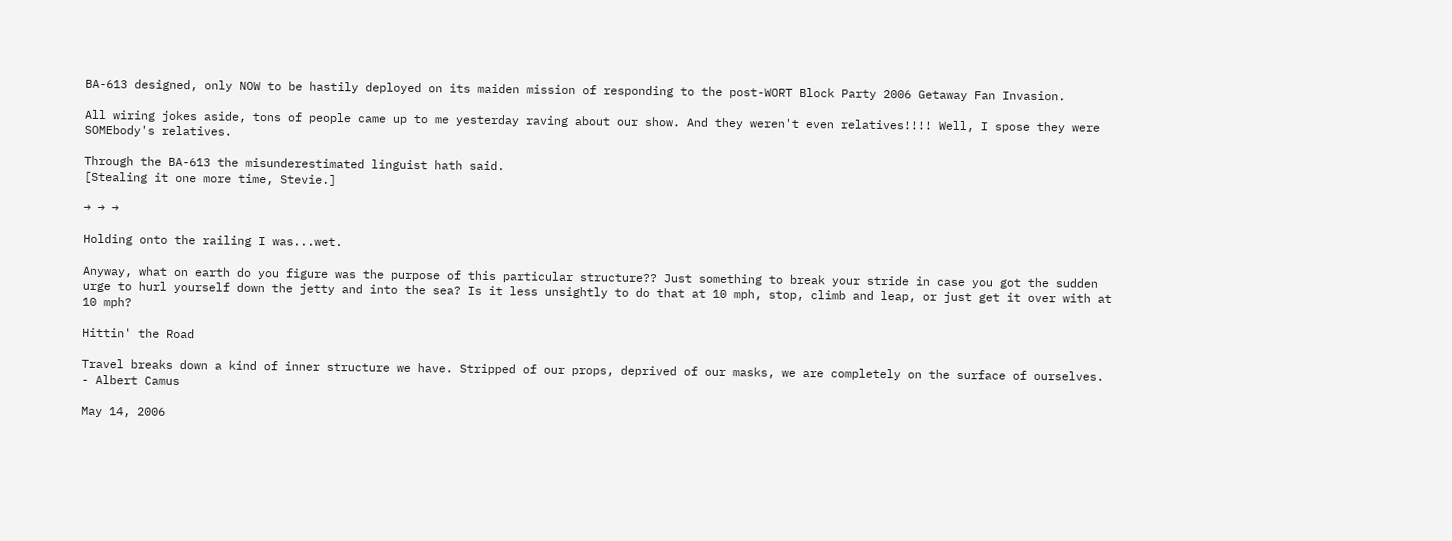BA-613 designed, only NOW to be hastily deployed on its maiden mission of responding to the post-WORT Block Party 2006 Getaway Fan Invasion.

All wiring jokes aside, tons of people came up to me yesterday raving about our show. And they weren't even relatives!!!! Well, I spose they were SOMEbody's relatives.

Through the BA-613 the misunderestimated linguist hath said.
[Stealing it one more time, Stevie.]

→ → →

Holding onto the railing I was...wet.

Anyway, what on earth do you figure was the purpose of this particular structure?? Just something to break your stride in case you got the sudden urge to hurl yourself down the jetty and into the sea? Is it less unsightly to do that at 10 mph, stop, climb and leap, or just get it over with at 10 mph?

Hittin' the Road

Travel breaks down a kind of inner structure we have. Stripped of our props, deprived of our masks, we are completely on the surface of ourselves.
- Albert Camus

May 14, 2006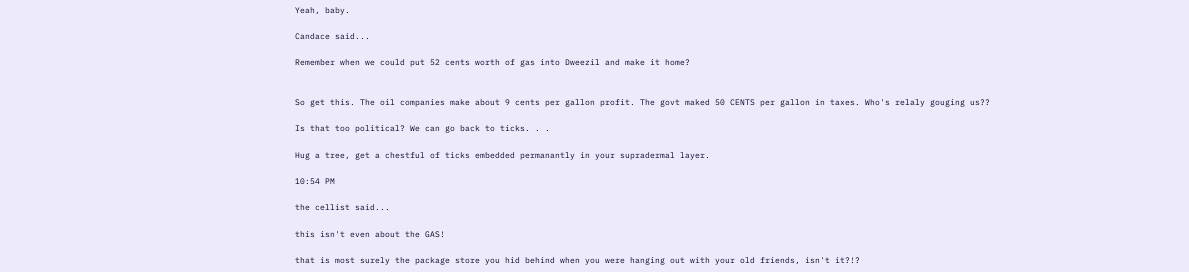Yeah, baby.

Candace said...

Remember when we could put 52 cents worth of gas into Dweezil and make it home?


So get this. The oil companies make about 9 cents per gallon profit. The govt maked 50 CENTS per gallon in taxes. Who's relaly gouging us??

Is that too political? We can go back to ticks. . .

Hug a tree, get a chestful of ticks embedded permanantly in your supradermal layer.

10:54 PM

the cellist said...

this isn't even about the GAS!

that is most surely the package store you hid behind when you were hanging out with your old friends, isn't it?!?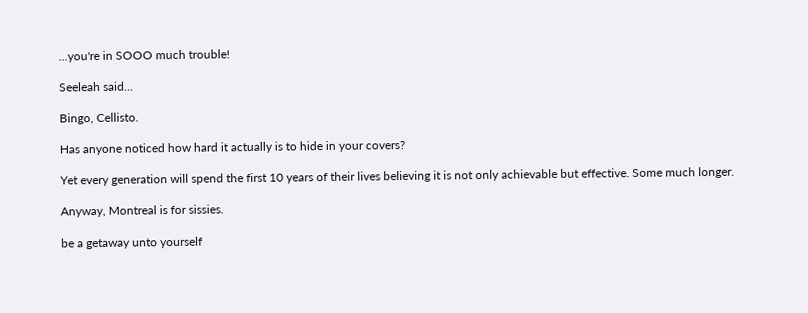...you're in SOOO much trouble!

Seeleah said...

Bingo, Cellisto.

Has anyone noticed how hard it actually is to hide in your covers?

Yet every generation will spend the first 10 years of their lives believing it is not only achievable but effective. Some much longer.

Anyway, Montreal is for sissies.

be a getaway unto yourself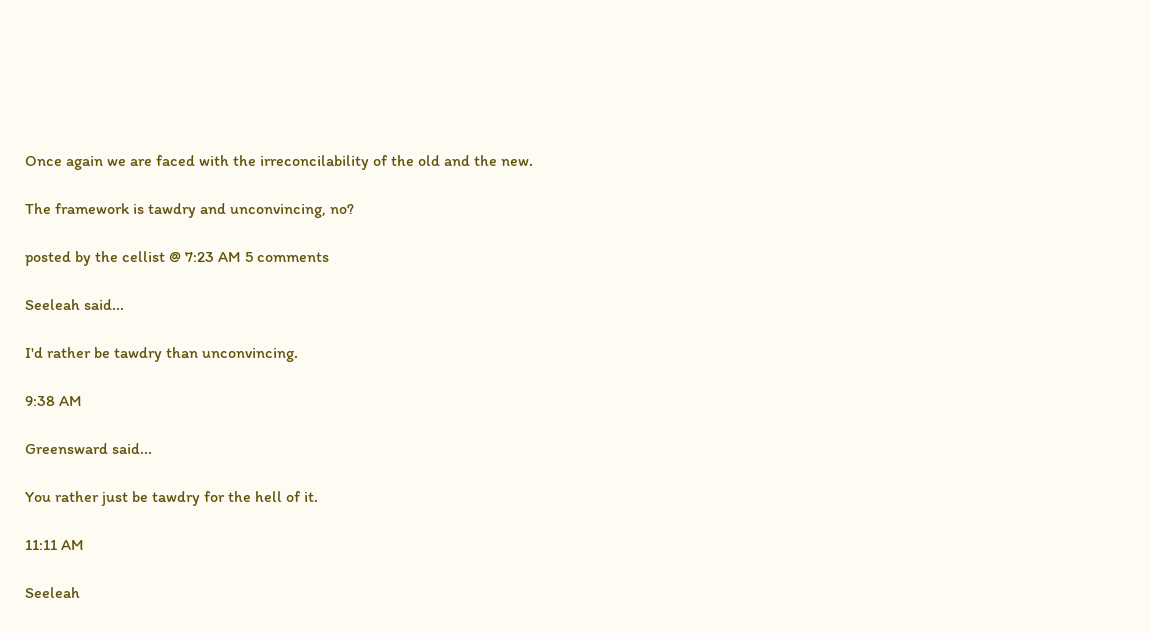Once again we are faced with the irreconcilability of the old and the new.

The framework is tawdry and unconvincing, no?

posted by the cellist @ 7:23 AM 5 comments

Seeleah said...

I'd rather be tawdry than unconvincing.

9:38 AM

Greensward said...

You rather just be tawdry for the hell of it.

11:11 AM

Seeleah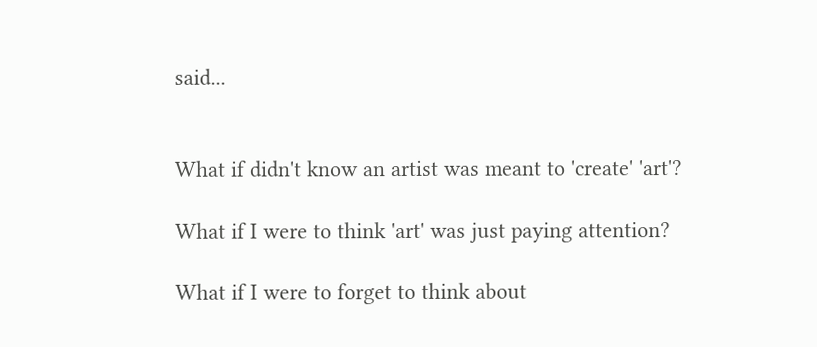said...


What if didn't know an artist was meant to 'create' 'art'?

What if I were to think 'art' was just paying attention?

What if I were to forget to think about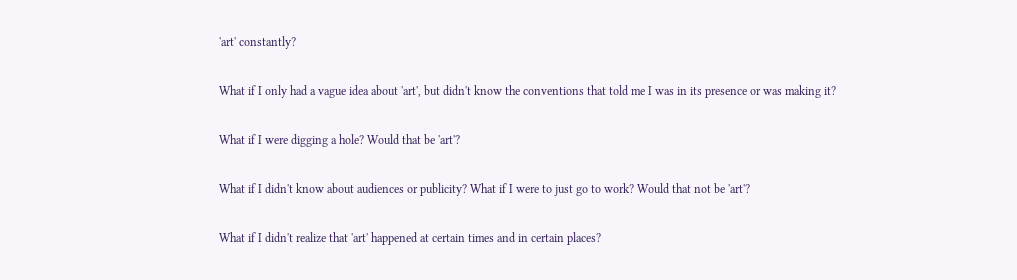'art' constantly?

What if I only had a vague idea about 'art', but didn't know the conventions that told me I was in its presence or was making it?

What if I were digging a hole? Would that be 'art'?

What if I didn't know about audiences or publicity? What if I were to just go to work? Would that not be 'art'?

What if I didn't realize that 'art' happened at certain times and in certain places?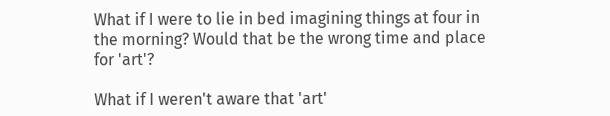What if I were to lie in bed imagining things at four in the morning? Would that be the wrong time and place for 'art'?

What if I weren't aware that 'art'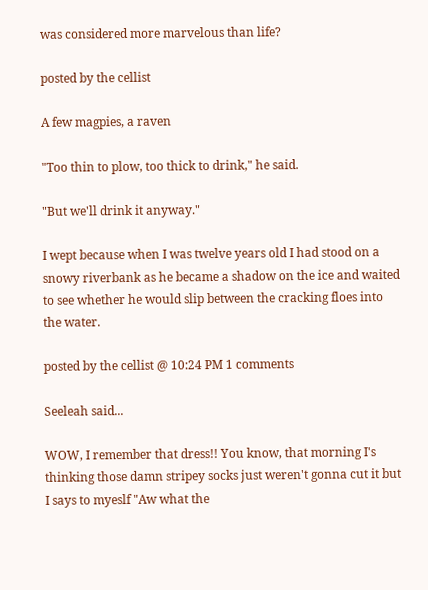was considered more marvelous than life?

posted by the cellist

A few magpies, a raven

"Too thin to plow, too thick to drink," he said.

"But we'll drink it anyway."

I wept because when I was twelve years old I had stood on a snowy riverbank as he became a shadow on the ice and waited to see whether he would slip between the cracking floes into the water.

posted by the cellist @ 10:24 PM 1 comments

Seeleah said...

WOW, I remember that dress!! You know, that morning I's thinking those damn stripey socks just weren't gonna cut it but I says to myeslf "Aw what the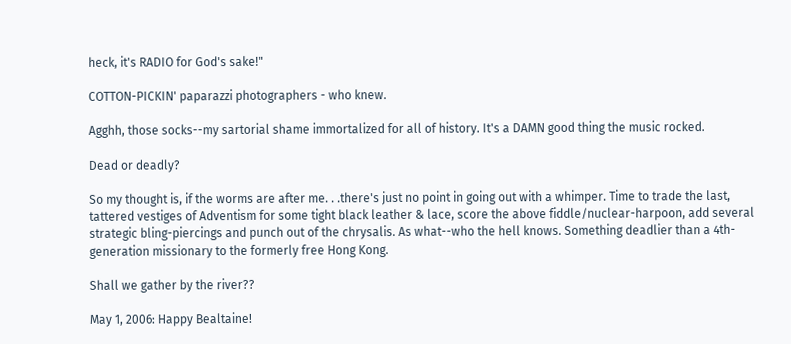heck, it's RADIO for God's sake!"

COTTON-PICKIN' paparazzi photographers - who knew.

Agghh, those socks--my sartorial shame immortalized for all of history. It's a DAMN good thing the music rocked.

Dead or deadly?

So my thought is, if the worms are after me. . .there's just no point in going out with a whimper. Time to trade the last, tattered vestiges of Adventism for some tight black leather & lace, score the above fiddle/nuclear-harpoon, add several strategic bling-piercings and punch out of the chrysalis. As what--who the hell knows. Something deadlier than a 4th-generation missionary to the formerly free Hong Kong.

Shall we gather by the river??

May 1, 2006: Happy Bealtaine!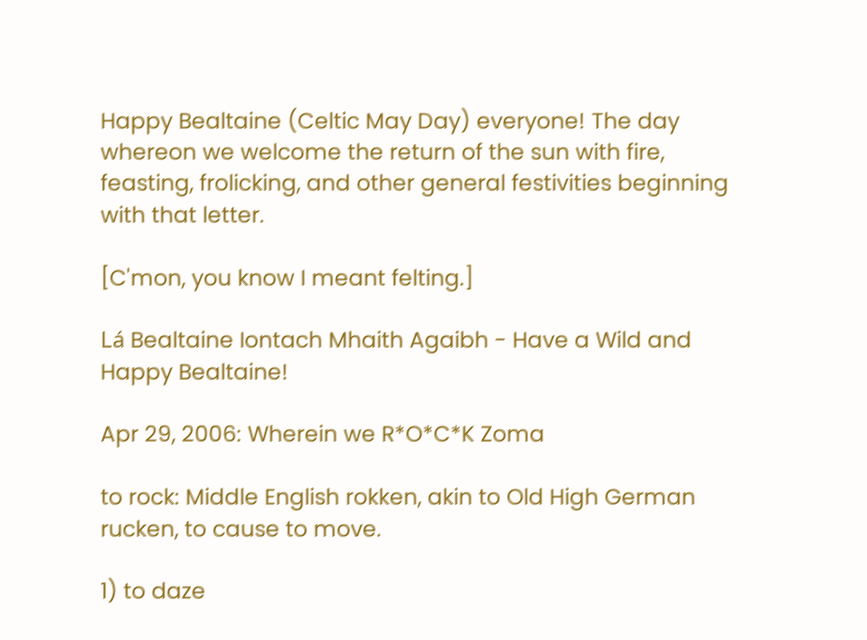Happy Bealtaine (Celtic May Day) everyone! The day whereon we welcome the return of the sun with fire, feasting, frolicking, and other general festivities beginning with that letter.

[C'mon, you know I meant felting.]

Lá Bealtaine Iontach Mhaith Agaibh - Have a Wild and Happy Bealtaine!

Apr 29, 2006: Wherein we R*O*C*K Zoma

to rock: Middle English rokken, akin to Old High German rucken, to cause to move.

1) to daze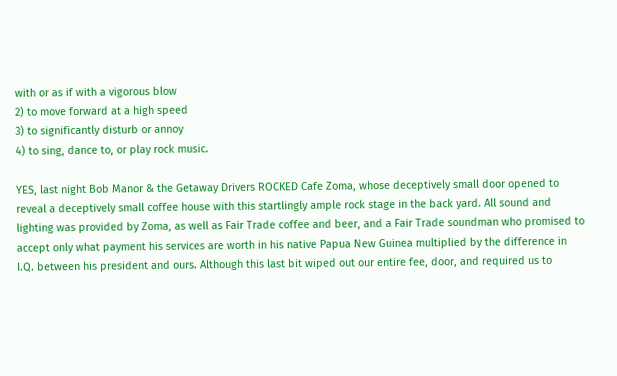with or as if with a vigorous blow
2) to move forward at a high speed
3) to significantly disturb or annoy
4) to sing, dance to, or play rock music.

YES, last night Bob Manor & the Getaway Drivers ROCKED Cafe Zoma, whose deceptively small door opened to reveal a deceptively small coffee house with this startlingly ample rock stage in the back yard. All sound and lighting was provided by Zoma, as well as Fair Trade coffee and beer, and a Fair Trade soundman who promised to accept only what payment his services are worth in his native Papua New Guinea multiplied by the difference in I.Q. between his president and ours. Although this last bit wiped out our entire fee, door, and required us to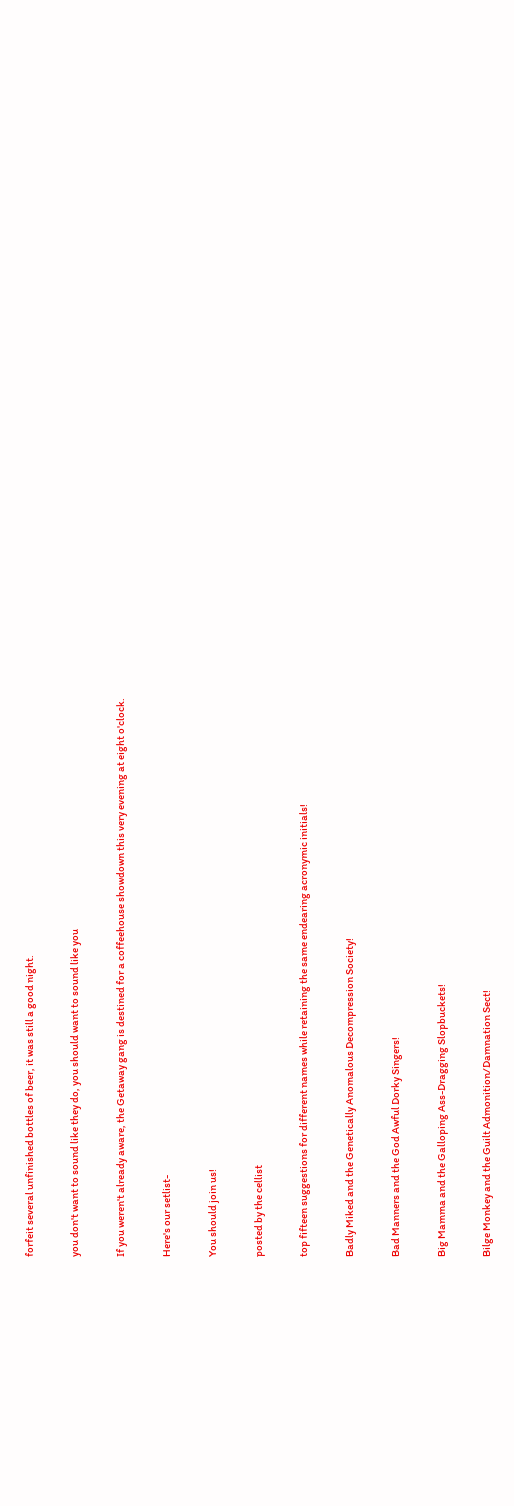forfeit several unfinished bottles of beer, it was still a good night.

you don't want to sound like they do, you should want to sound like you

If you weren't already aware, the Getaway gang is destined for a coffeehouse showdown this very evening at eight o'clock.

Here's our setlist-

You should join us!

posted by the cellist

top fifteen suggestions for different names while retaining the same endearing acronymic initials!

Badly Miked and the Genetically Anomalous Decompression Society!

Bad Manners and the God Awful Dorky Singers!

Big Mamma and the Galloping Ass-Dragging Slopbuckets!

Bilge Monkey and the Guilt Admonition/Damnation Sect!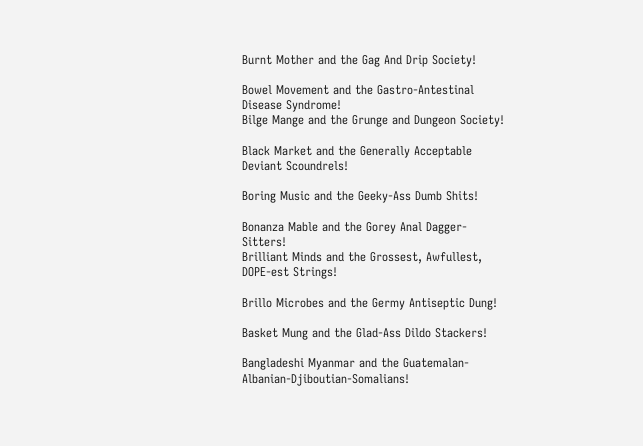Burnt Mother and the Gag And Drip Society!

Bowel Movement and the Gastro-Antestinal Disease Syndrome!
Bilge Mange and the Grunge and Dungeon Society!

Black Market and the Generally Acceptable Deviant Scoundrels!

Boring Music and the Geeky-Ass Dumb Shits!

Bonanza Mable and the Gorey Anal Dagger-Sitters!
Brilliant Minds and the Grossest, Awfullest, DOPE-est Strings!

Brillo Microbes and the Germy Antiseptic Dung!

Basket Mung and the Glad-Ass Dildo Stackers!

Bangladeshi Myanmar and the Guatemalan-Albanian-Djiboutian-Somalians!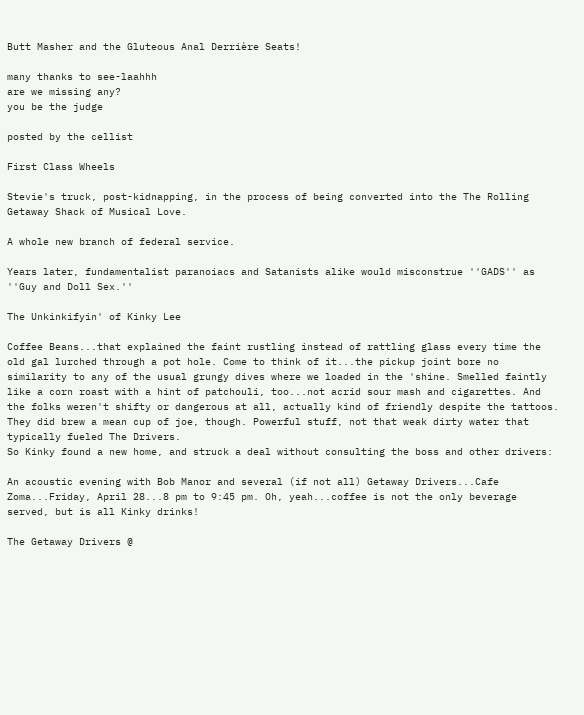Butt Masher and the Gluteous Anal Derrière Seats!

many thanks to see-laahhh
are we missing any?
you be the judge

posted by the cellist

First Class Wheels

Stevie's truck, post-kidnapping, in the process of being converted into the The Rolling Getaway Shack of Musical Love.

A whole new branch of federal service.

Years later, fundamentalist paranoiacs and Satanists alike would misconstrue ''GADS'' as ''Guy and Doll Sex.''

The Unkinkifyin' of Kinky Lee

Coffee Beans...that explained the faint rustling instead of rattling glass every time the old gal lurched through a pot hole. Come to think of it...the pickup joint bore no similarity to any of the usual grungy dives where we loaded in the 'shine. Smelled faintly like a corn roast with a hint of patchouli, too...not acrid sour mash and cigarettes. And the folks weren't shifty or dangerous at all, actually kind of friendly despite the tattoos. They did brew a mean cup of joe, though. Powerful stuff, not that weak dirty water that typically fueled The Drivers.
So Kinky found a new home, and struck a deal without consulting the boss and other drivers:

An acoustic evening with Bob Manor and several (if not all) Getaway Drivers...Cafe Zoma...Friday, April 28...8 pm to 9:45 pm. Oh, yeah...coffee is not the only beverage served, but is all Kinky drinks!

The Getaway Drivers @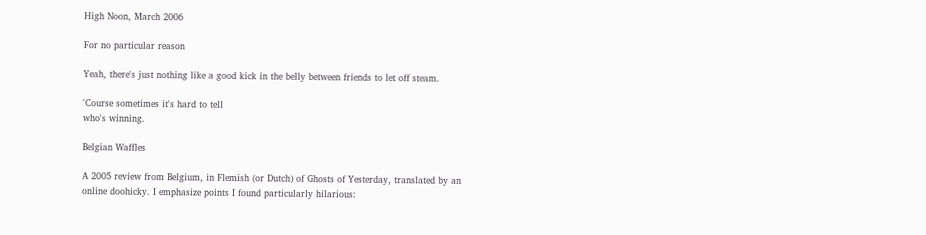High Noon, March 2006

For no particular reason

Yeah, there's just nothing like a good kick in the belly between friends to let off steam.

'Course sometimes it's hard to tell
who's winning.

Belgian Waffles

A 2005 review from Belgium, in Flemish (or Dutch) of Ghosts of Yesterday, translated by an online doohicky. I emphasize points I found particularly hilarious: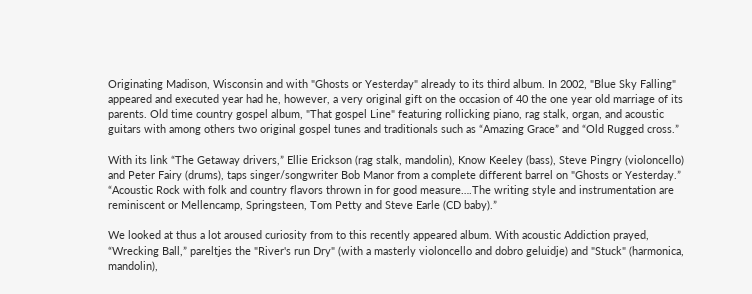Originating Madison, Wisconsin and with "Ghosts or Yesterday" already to its third album. In 2002, "Blue Sky Falling" appeared and executed year had he, however, a very original gift on the occasion of 40 the one year old marriage of its parents. Old time country gospel album, "That gospel Line" featuring rollicking piano, rag stalk, organ, and acoustic guitars with among others two original gospel tunes and traditionals such as “Amazing Grace” and “Old Rugged cross.”

With its link “The Getaway drivers,” Ellie Erickson (rag stalk, mandolin), Know Keeley (bass), Steve Pingry (violoncello) and Peter Fairy (drums), taps singer/songwriter Bob Manor from a complete different barrel on "Ghosts or Yesterday.” “Acoustic Rock with folk and country flavors thrown in for good measure….The writing style and instrumentation are reminiscent or Mellencamp, Springsteen, Tom Petty and Steve Earle (CD baby).”

We looked at thus a lot aroused curiosity from to this recently appeared album. With acoustic Addiction prayed, “Wrecking Ball,” pareltjes the "River's run Dry" (with a masterly violoncello and dobro geluidje) and "Stuck" (harmonica, mandolin),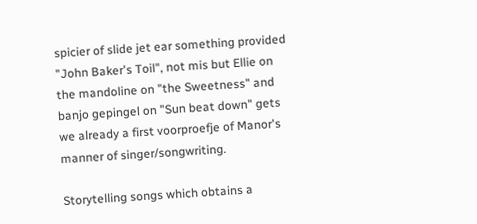spicier of slide jet ear something provided "John Baker's Toil", not mis but Ellie on the mandoline on "the Sweetness" and banjo gepingel on "Sun beat down" gets we already a first voorproefje of Manor's manner of singer/songwriting.

Storytelling songs which obtains a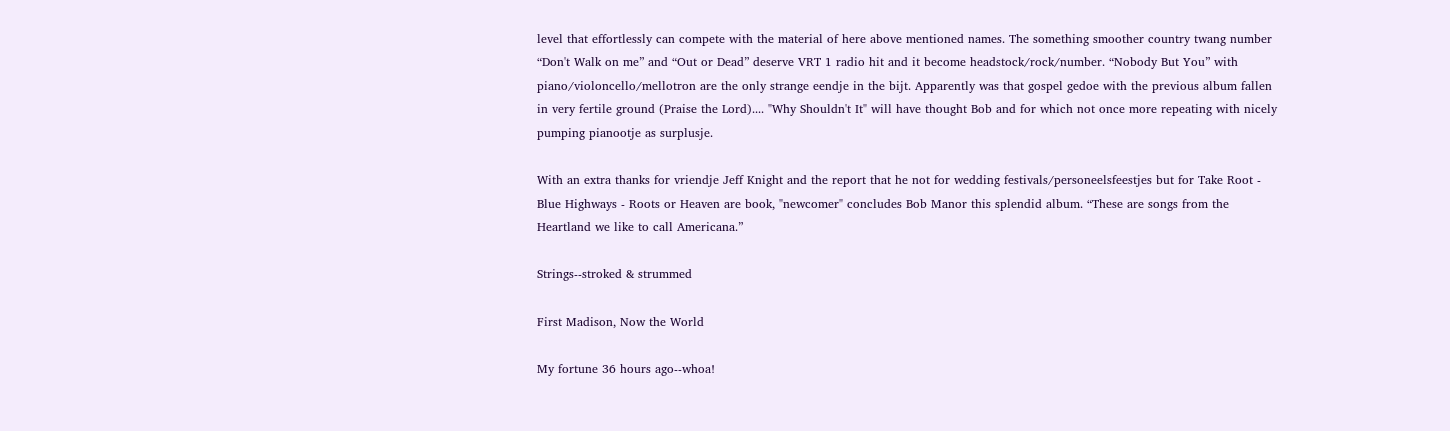level that effortlessly can compete with the material of here above mentioned names. The something smoother country twang number “Don't Walk on me” and “Out or Dead” deserve VRT 1 radio hit and it become headstock/rock/number. “Nobody But You” with piano/violoncello/mellotron are the only strange eendje in the bijt. Apparently was that gospel gedoe with the previous album fallen in very fertile ground (Praise the Lord).... "Why Shouldn't It" will have thought Bob and for which not once more repeating with nicely pumping pianootje as surplusje.

With an extra thanks for vriendje Jeff Knight and the report that he not for wedding festivals/personeelsfeestjes but for Take Root - Blue Highways - Roots or Heaven are book, "newcomer" concludes Bob Manor this splendid album. “These are songs from the Heartland we like to call Americana.”

Strings--stroked & strummed

First Madison, Now the World

My fortune 36 hours ago--whoa!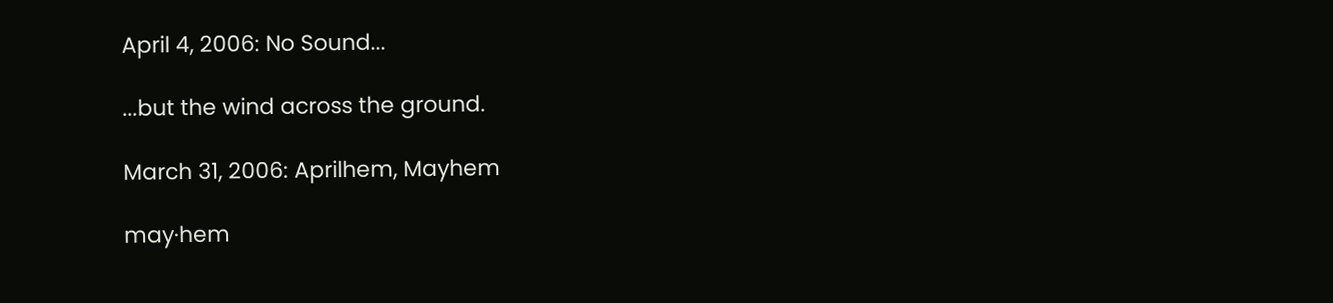April 4, 2006: No Sound...

...but the wind across the ground.

March 31, 2006: Aprilhem, Mayhem

may·hem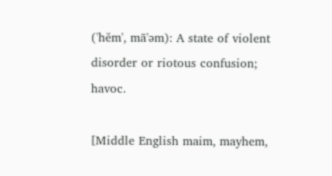('hĕm', mā'əm): A state of violent disorder or riotous confusion; havoc.

[Middle English maim, mayhem,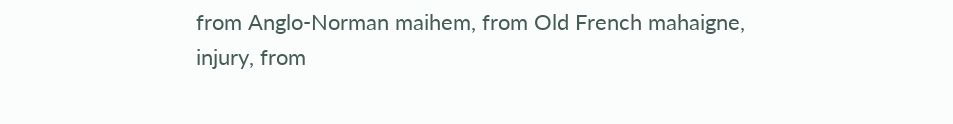from Anglo-Norman maihem, from Old French mahaigne, injury, from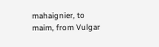mahaignier, to maim, from Vulgar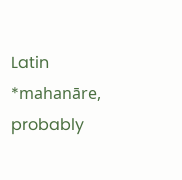Latin *mahanāre, probably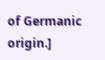of Germanic origin.]